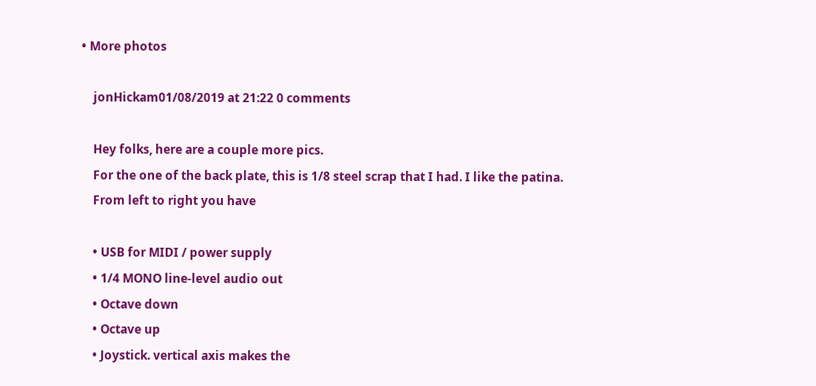• More photos

    jonHickam01/08/2019 at 21:22 0 comments

    Hey folks, here are a couple more pics.
    For the one of the back plate, this is 1/8 steel scrap that I had. I like the patina.
    From left to right you have

    • USB for MIDI / power supply
    • 1/4 MONO line-level audio out
    • Octave down
    • Octave up
    • Joystick. vertical axis makes the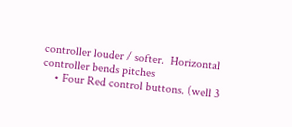controller louder / softer.  Horizontal controller bends pitches
    • Four Red control buttons. (well 3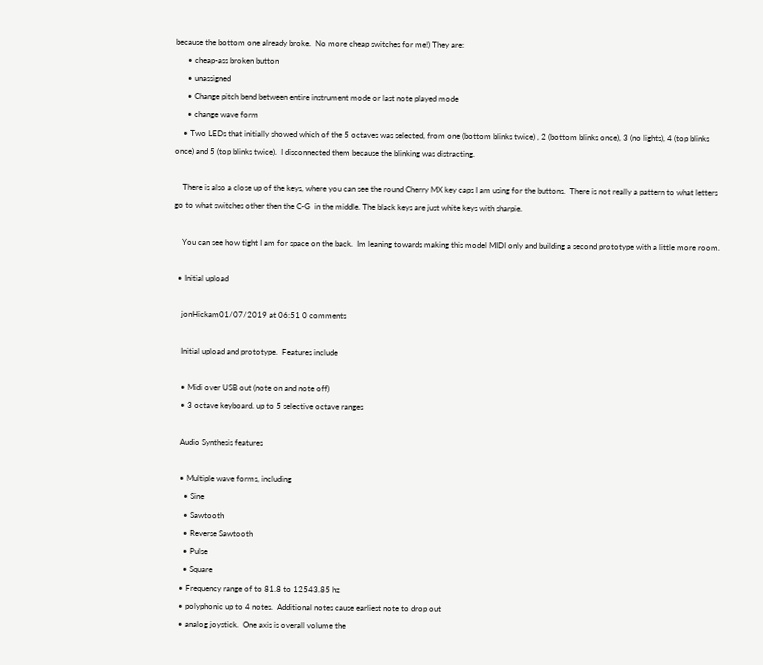because the bottom one already broke.  No more cheap switches for me!) They are:
      • cheap-ass broken button
      • unassigned
      • Change pitch bend between entire instrument mode or last note played mode
      • change wave form
    • Two LEDs that initially showed which of the 5 octaves was selected, from one (bottom blinks twice) , 2 (bottom blinks once), 3 (no lights), 4 (top blinks once) and 5 (top blinks twice).  I disconnected them because the blinking was distracting.

    There is also a close up of the keys, where you can see the round Cherry MX key caps I am using for the buttons.  There is not really a pattern to what letters go to what switches other then the C-G  in the middle. The black keys are just white keys with sharpie.

    You can see how tight I am for space on the back.  Im leaning towards making this model MIDI only and building a second prototype with a little more room.

  • Initial upload

    jonHickam01/07/2019 at 06:51 0 comments

    Initial upload and prototype.  Features include

    • Midi over USB out (note on and note off)
    • 3 octave keyboard. up to 5 selective octave ranges

    Audio Synthesis features

    • Multiple wave forms, including
      • Sine
      • Sawtooth
      • Reverse Sawtooth
      • Pulse
      • Square
    • Frequency range of to 81.8 to 12543.85 hz
    • polyphonic up to 4 notes.  Additional notes cause earliest note to drop out
    • analog joystick.  One axis is overall volume the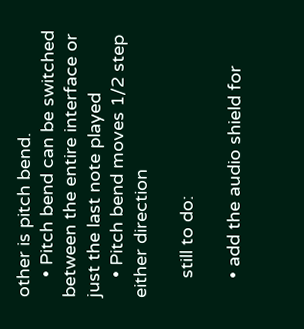other is pitch bend.
    • Pitch bend can be switched between the entire interface or just the last note played
    • Pitch bend moves 1/2 step either direction

    still to do:

    • add the audio shield for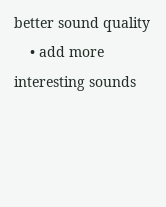better sound quality
    • add more interesting sounds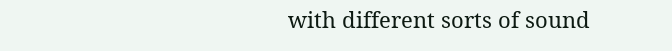with different sorts of sound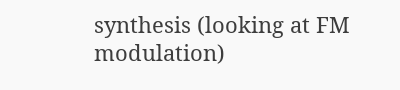synthesis (looking at FM modulation)